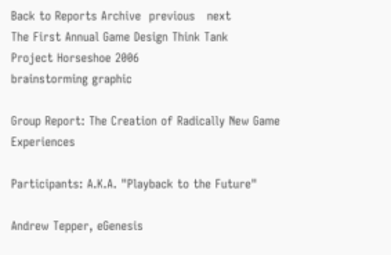Back to Reports Archive  previous   next
The First Annual Game Design Think Tank
Project Horseshoe 2006
brainstorming graphic

Group Report: The Creation of Radically New Game Experiences

Participants: A.K.A. "Playback to the Future"

Andrew Tepper, eGenesis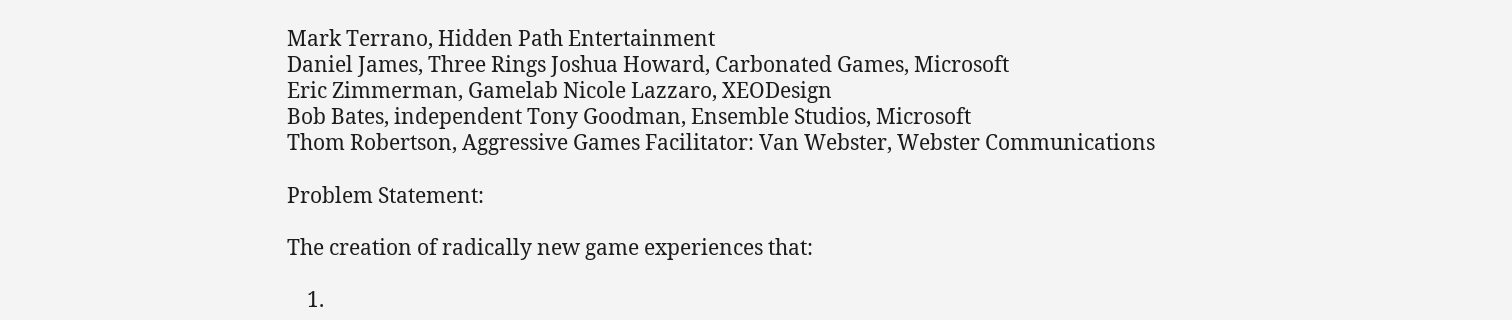Mark Terrano, Hidden Path Entertainment
Daniel James, Three Rings Joshua Howard, Carbonated Games, Microsoft
Eric Zimmerman, Gamelab Nicole Lazzaro, XEODesign
Bob Bates, independent Tony Goodman, Ensemble Studios, Microsoft
Thom Robertson, Aggressive Games Facilitator: Van Webster, Webster Communications

Problem Statement:

The creation of radically new game experiences that:

    1.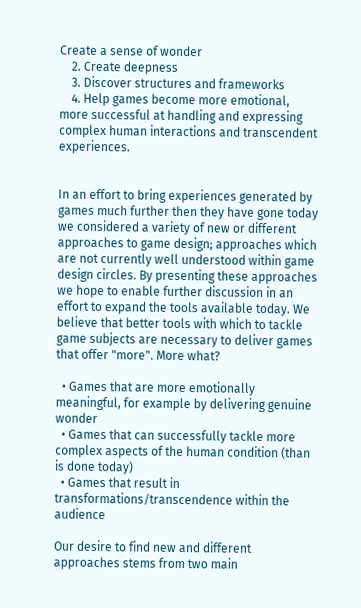Create a sense of wonder
    2. Create deepness
    3. Discover structures and frameworks
    4. Help games become more emotional, more successful at handling and expressing complex human interactions and transcendent experiences.


In an effort to bring experiences generated by games much further then they have gone today we considered a variety of new or different approaches to game design; approaches which are not currently well understood within game design circles. By presenting these approaches we hope to enable further discussion in an effort to expand the tools available today. We believe that better tools with which to tackle game subjects are necessary to deliver games that offer "more". More what?

  • Games that are more emotionally meaningful, for example by delivering genuine wonder
  • Games that can successfully tackle more complex aspects of the human condition (than is done today)
  • Games that result in transformations/transcendence within the audience

Our desire to find new and different approaches stems from two main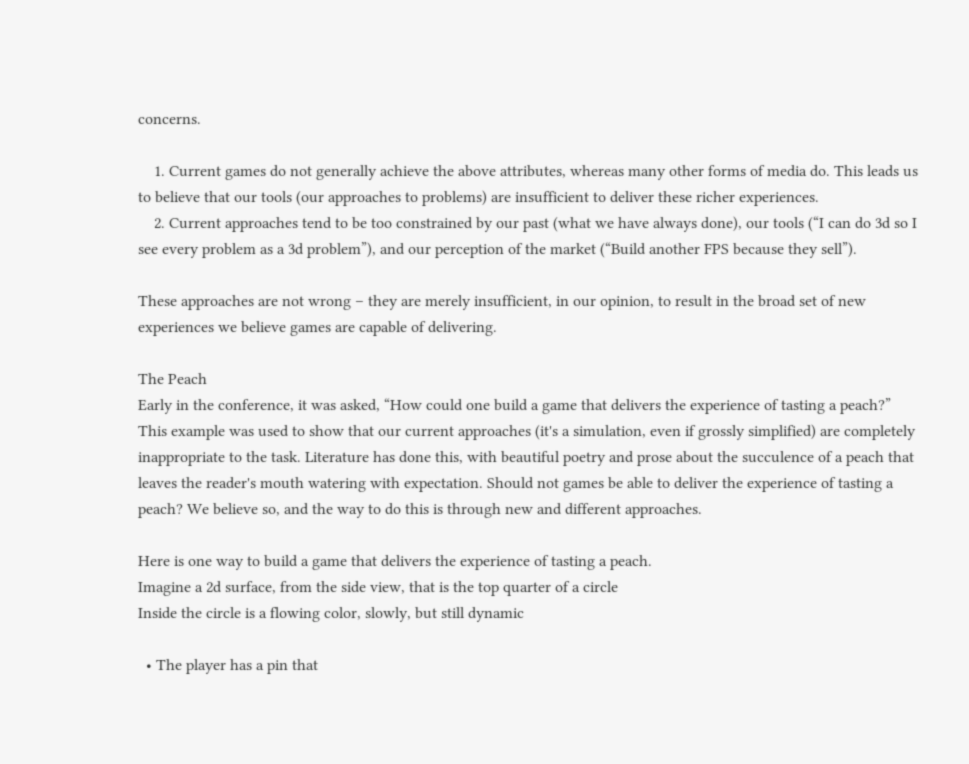concerns.

    1. Current games do not generally achieve the above attributes, whereas many other forms of media do. This leads us to believe that our tools (our approaches to problems) are insufficient to deliver these richer experiences.
    2. Current approaches tend to be too constrained by our past (what we have always done), our tools (“I can do 3d so I see every problem as a 3d problem”), and our perception of the market (“Build another FPS because they sell”).

These approaches are not wrong – they are merely insufficient, in our opinion, to result in the broad set of new experiences we believe games are capable of delivering.

The Peach
Early in the conference, it was asked, “How could one build a game that delivers the experience of tasting a peach?” This example was used to show that our current approaches (it's a simulation, even if grossly simplified) are completely inappropriate to the task. Literature has done this, with beautiful poetry and prose about the succulence of a peach that leaves the reader's mouth watering with expectation. Should not games be able to deliver the experience of tasting a peach? We believe so, and the way to do this is through new and different approaches.

Here is one way to build a game that delivers the experience of tasting a peach.
Imagine a 2d surface, from the side view, that is the top quarter of a circle
Inside the circle is a flowing color, slowly, but still dynamic

  • The player has a pin that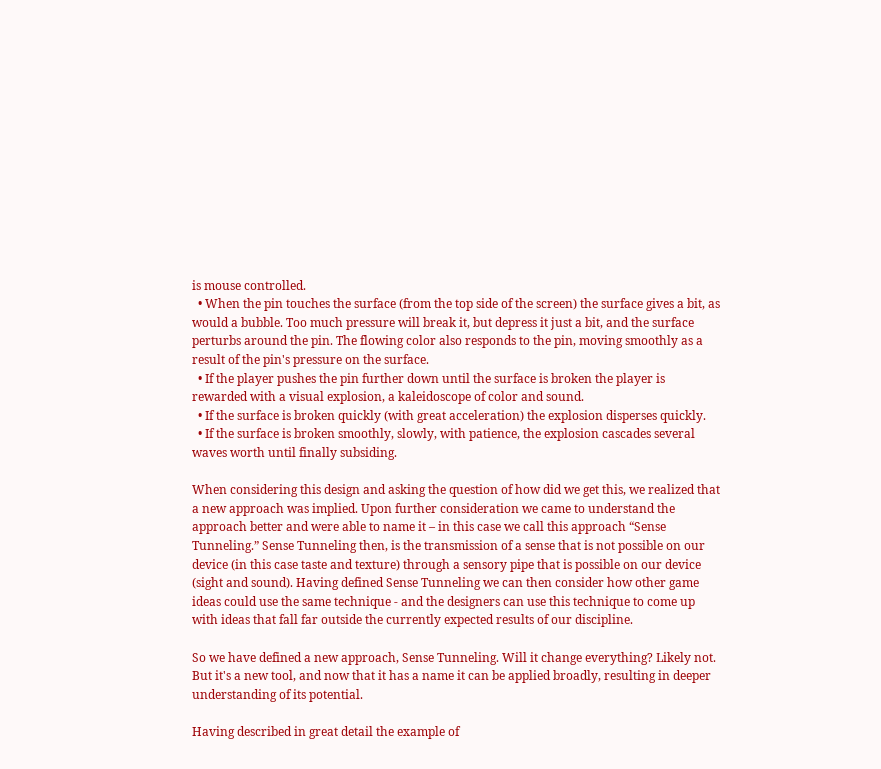is mouse controlled.
  • When the pin touches the surface (from the top side of the screen) the surface gives a bit, as would a bubble. Too much pressure will break it, but depress it just a bit, and the surface perturbs around the pin. The flowing color also responds to the pin, moving smoothly as a result of the pin's pressure on the surface.
  • If the player pushes the pin further down until the surface is broken the player is rewarded with a visual explosion, a kaleidoscope of color and sound.
  • If the surface is broken quickly (with great acceleration) the explosion disperses quickly.
  • If the surface is broken smoothly, slowly, with patience, the explosion cascades several waves worth until finally subsiding.

When considering this design and asking the question of how did we get this, we realized that a new approach was implied. Upon further consideration we came to understand the approach better and were able to name it – in this case we call this approach “Sense Tunneling.” Sense Tunneling then, is the transmission of a sense that is not possible on our device (in this case taste and texture) through a sensory pipe that is possible on our device (sight and sound). Having defined Sense Tunneling we can then consider how other game ideas could use the same technique - and the designers can use this technique to come up with ideas that fall far outside the currently expected results of our discipline.

So we have defined a new approach, Sense Tunneling. Will it change everything? Likely not. But it's a new tool, and now that it has a name it can be applied broadly, resulting in deeper understanding of its potential.

Having described in great detail the example of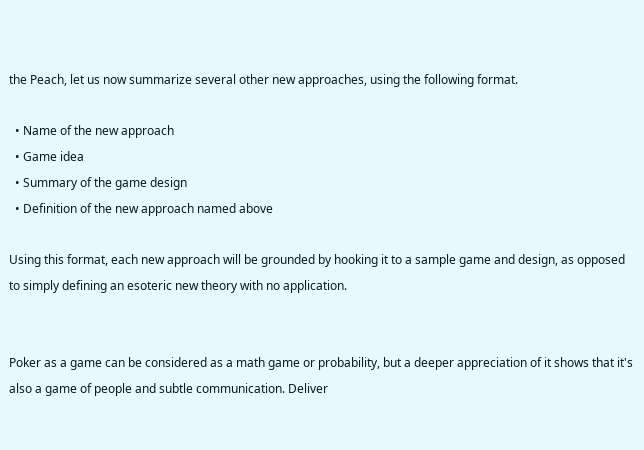the Peach, let us now summarize several other new approaches, using the following format.

  • Name of the new approach
  • Game idea
  • Summary of the game design
  • Definition of the new approach named above

Using this format, each new approach will be grounded by hooking it to a sample game and design, as opposed to simply defining an esoteric new theory with no application.


Poker as a game can be considered as a math game or probability, but a deeper appreciation of it shows that it's also a game of people and subtle communication. Deliver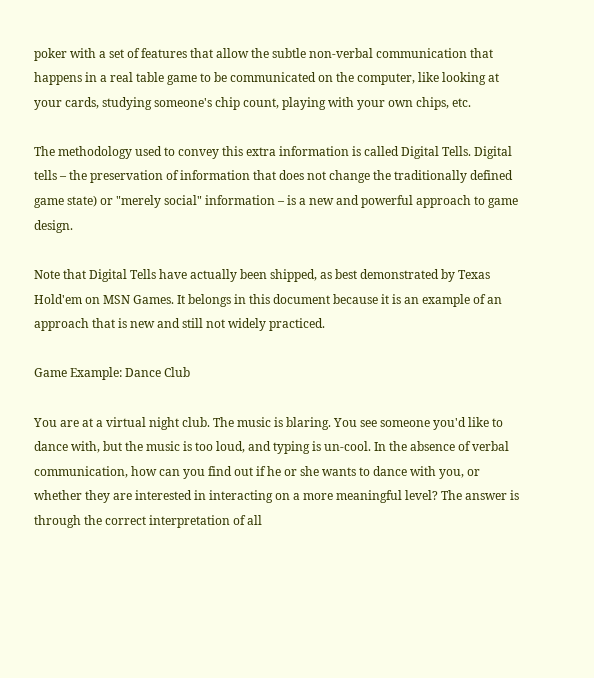poker with a set of features that allow the subtle non-verbal communication that happens in a real table game to be communicated on the computer, like looking at your cards, studying someone's chip count, playing with your own chips, etc.

The methodology used to convey this extra information is called Digital Tells. Digital tells – the preservation of information that does not change the traditionally defined game state) or "merely social" information – is a new and powerful approach to game design.

Note that Digital Tells have actually been shipped, as best demonstrated by Texas Hold'em on MSN Games. It belongs in this document because it is an example of an approach that is new and still not widely practiced.

Game Example: Dance Club

You are at a virtual night club. The music is blaring. You see someone you'd like to dance with, but the music is too loud, and typing is un-cool. In the absence of verbal communication, how can you find out if he or she wants to dance with you, or whether they are interested in interacting on a more meaningful level? The answer is through the correct interpretation of all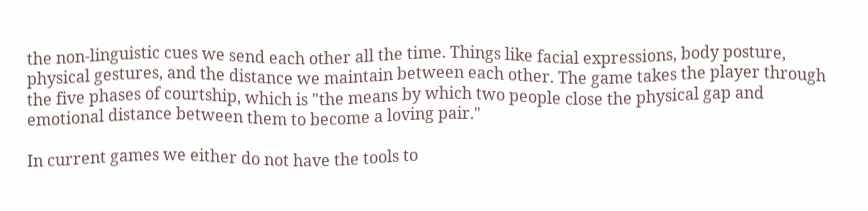the non-linguistic cues we send each other all the time. Things like facial expressions, body posture, physical gestures, and the distance we maintain between each other. The game takes the player through the five phases of courtship, which is "the means by which two people close the physical gap and emotional distance between them to become a loving pair."

In current games we either do not have the tools to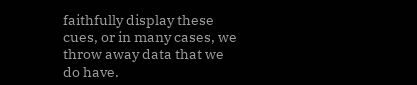faithfully display these cues, or in many cases, we throw away data that we do have.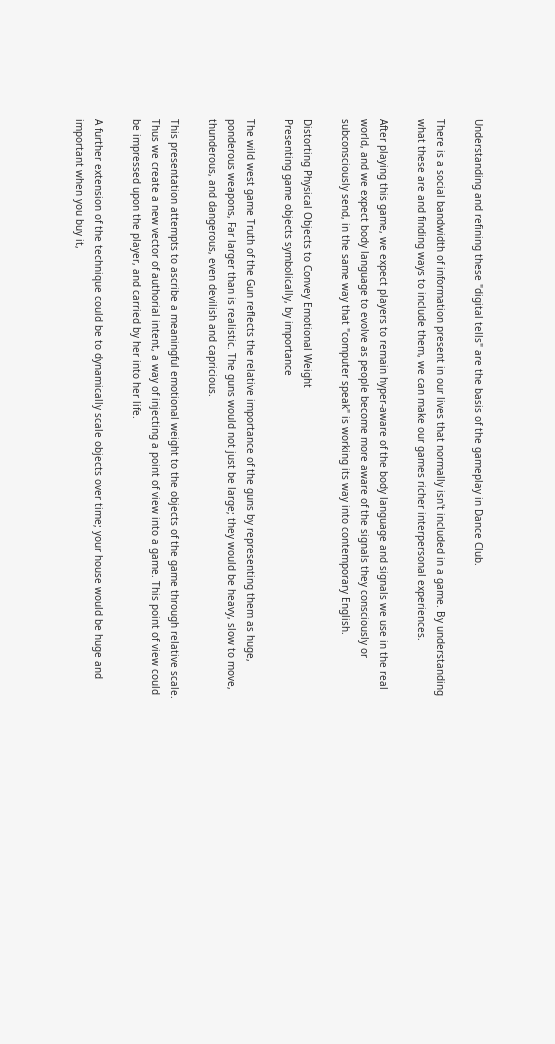Understanding and refining these "digital tells" are the basis of the gameplay in Dance Club.

There is a social bandwidth of information present in our lives that normally isn't included in a game. By understanding what these are and finding ways to include them, we can make our games richer interpersonal experiences.

After playing this game, we expect players to remain hyper-aware of the body language and signals we use in the real world, and we expect body language to evolve as people become more aware of the signals they consciously or subconsciously send, in the same way that "computer speak" is working its way into contemporary English.

Distorting Physical Objects to Convey Emotional Weight
Presenting game objects symbolically, by importance

The wild west game Truth of the Gun reflects the relative importance of the guns by representing them as huge, ponderous weapons, Far larger than is realistic. The guns would not just be large; they would be heavy, slow to move, thunderous, and dangerous, even devilish and capricious.

This presentation attempts to ascribe a meaningful emotional weight to the objects of the game through relative scale. Thus we create a new vector of authorial intent, a way of injecting a point of view into a game. This point of view could be impressed upon the player, and carried by her into her life.

A further extension of the technique could be to dynamically scale objects over time; your house would be huge and important when you buy it,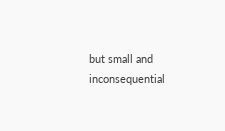but small and inconsequential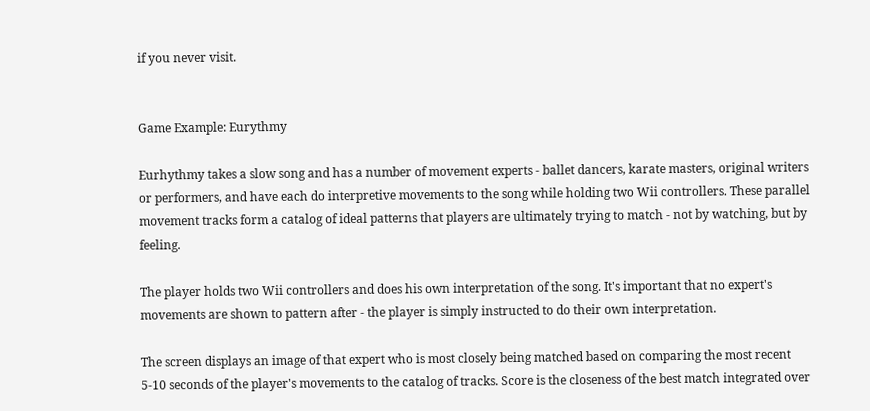if you never visit.


Game Example: Eurythmy

Eurhythmy takes a slow song and has a number of movement experts - ballet dancers, karate masters, original writers or performers, and have each do interpretive movements to the song while holding two Wii controllers. These parallel movement tracks form a catalog of ideal patterns that players are ultimately trying to match - not by watching, but by feeling.

The player holds two Wii controllers and does his own interpretation of the song. It's important that no expert's movements are shown to pattern after - the player is simply instructed to do their own interpretation.

The screen displays an image of that expert who is most closely being matched based on comparing the most recent 5-10 seconds of the player's movements to the catalog of tracks. Score is the closeness of the best match integrated over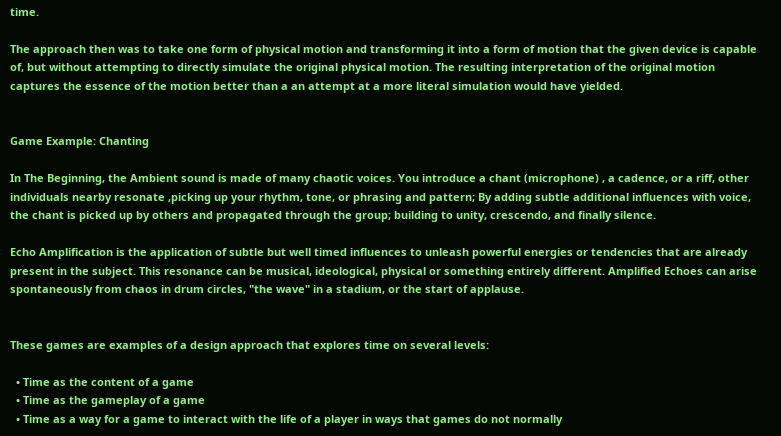time.

The approach then was to take one form of physical motion and transforming it into a form of motion that the given device is capable of, but without attempting to directly simulate the original physical motion. The resulting interpretation of the original motion captures the essence of the motion better than a an attempt at a more literal simulation would have yielded.


Game Example: Chanting

In The Beginning, the Ambient sound is made of many chaotic voices. You introduce a chant (microphone) , a cadence, or a riff, other individuals nearby resonate ,picking up your rhythm, tone, or phrasing and pattern; By adding subtle additional influences with voice, the chant is picked up by others and propagated through the group; building to unity, crescendo, and finally silence.

Echo Amplification is the application of subtle but well timed influences to unleash powerful energies or tendencies that are already present in the subject. This resonance can be musical, ideological, physical or something entirely different. Amplified Echoes can arise spontaneously from chaos in drum circles, "the wave" in a stadium, or the start of applause.


These games are examples of a design approach that explores time on several levels:

  • Time as the content of a game
  • Time as the gameplay of a game
  • Time as a way for a game to interact with the life of a player in ways that games do not normally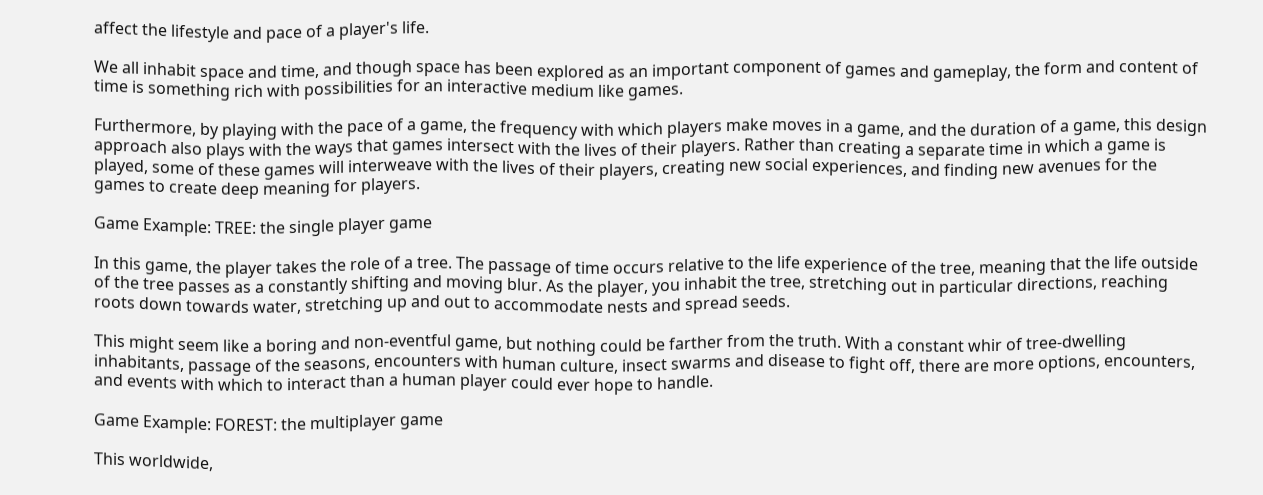affect the lifestyle and pace of a player's life.

We all inhabit space and time, and though space has been explored as an important component of games and gameplay, the form and content of time is something rich with possibilities for an interactive medium like games.

Furthermore, by playing with the pace of a game, the frequency with which players make moves in a game, and the duration of a game, this design approach also plays with the ways that games intersect with the lives of their players. Rather than creating a separate time in which a game is played, some of these games will interweave with the lives of their players, creating new social experiences, and finding new avenues for the games to create deep meaning for players.

Game Example: TREE: the single player game

In this game, the player takes the role of a tree. The passage of time occurs relative to the life experience of the tree, meaning that the life outside of the tree passes as a constantly shifting and moving blur. As the player, you inhabit the tree, stretching out in particular directions, reaching roots down towards water, stretching up and out to accommodate nests and spread seeds.

This might seem like a boring and non-eventful game, but nothing could be farther from the truth. With a constant whir of tree-dwelling inhabitants, passage of the seasons, encounters with human culture, insect swarms and disease to fight off, there are more options, encounters, and events with which to interact than a human player could ever hope to handle.

Game Example: FOREST: the multiplayer game

This worldwide,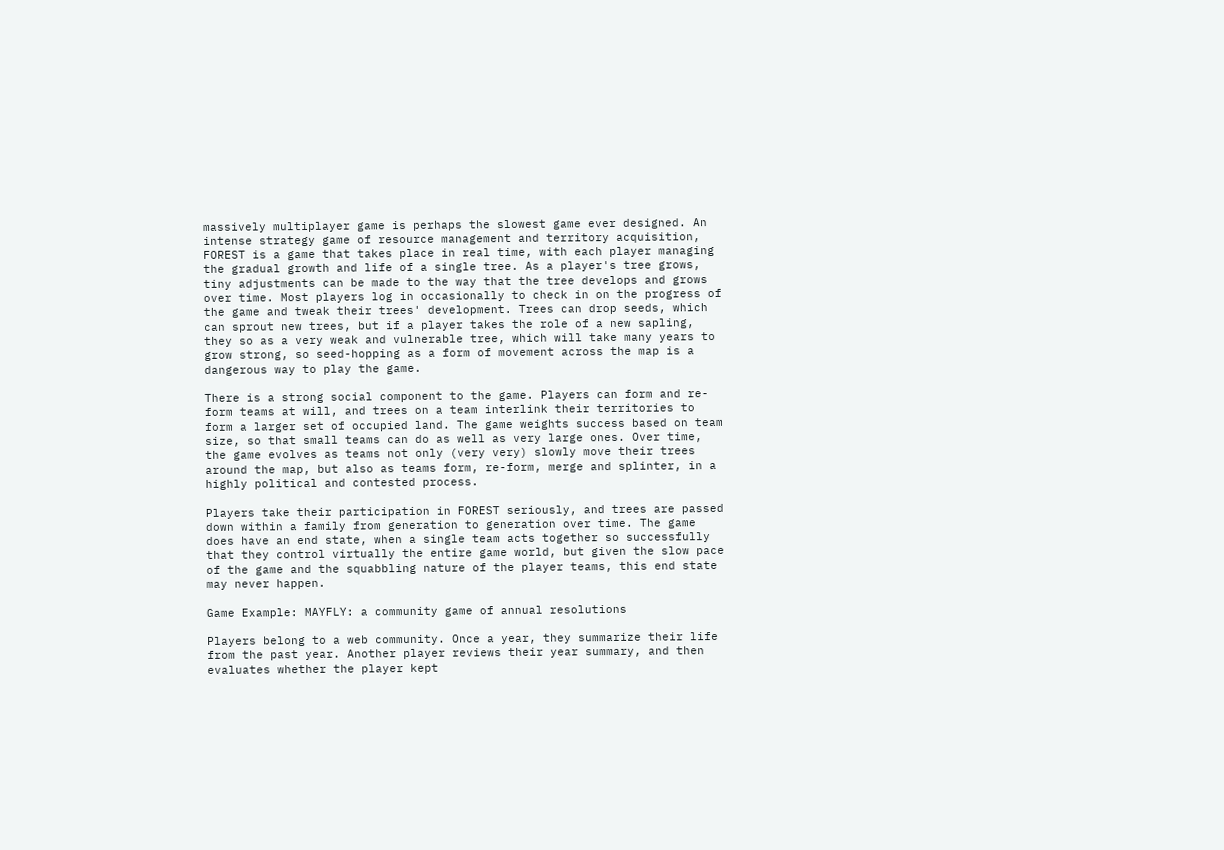massively multiplayer game is perhaps the slowest game ever designed. An intense strategy game of resource management and territory acquisition, FOREST is a game that takes place in real time, with each player managing the gradual growth and life of a single tree. As a player's tree grows, tiny adjustments can be made to the way that the tree develops and grows over time. Most players log in occasionally to check in on the progress of the game and tweak their trees' development. Trees can drop seeds, which can sprout new trees, but if a player takes the role of a new sapling, they so as a very weak and vulnerable tree, which will take many years to grow strong, so seed-hopping as a form of movement across the map is a dangerous way to play the game.

There is a strong social component to the game. Players can form and re-form teams at will, and trees on a team interlink their territories to form a larger set of occupied land. The game weights success based on team size, so that small teams can do as well as very large ones. Over time, the game evolves as teams not only (very very) slowly move their trees around the map, but also as teams form, re-form, merge and splinter, in a highly political and contested process.

Players take their participation in FOREST seriously, and trees are passed down within a family from generation to generation over time. The game does have an end state, when a single team acts together so successfully that they control virtually the entire game world, but given the slow pace of the game and the squabbling nature of the player teams, this end state may never happen.

Game Example: MAYFLY: a community game of annual resolutions

Players belong to a web community. Once a year, they summarize their life from the past year. Another player reviews their year summary, and then evaluates whether the player kept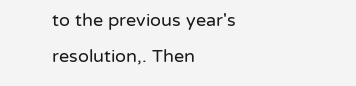to the previous year's resolution,. Then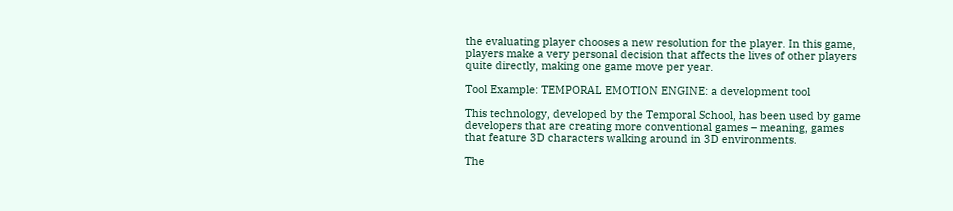the evaluating player chooses a new resolution for the player. In this game, players make a very personal decision that affects the lives of other players quite directly, making one game move per year.

Tool Example: TEMPORAL EMOTION ENGINE: a development tool

This technology, developed by the Temporal School, has been used by game developers that are creating more conventional games – meaning, games that feature 3D characters walking around in 3D environments.

The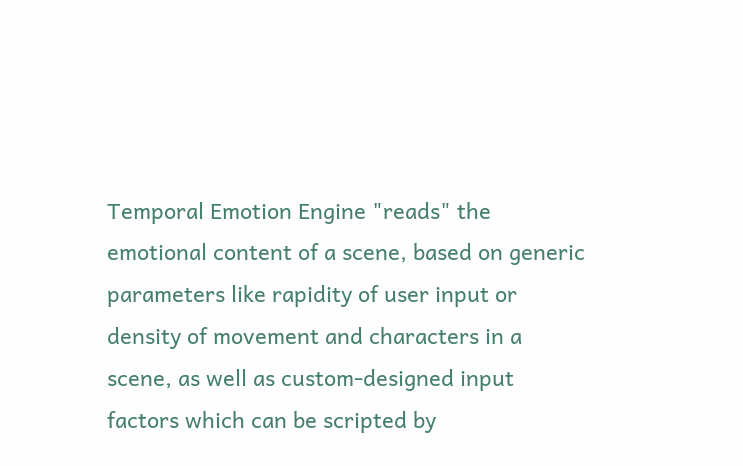Temporal Emotion Engine "reads" the emotional content of a scene, based on generic parameters like rapidity of user input or density of movement and characters in a scene, as well as custom-designed input factors which can be scripted by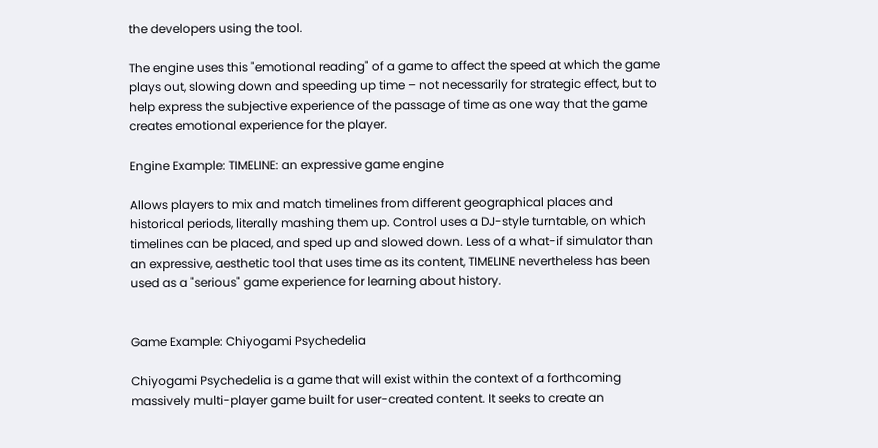the developers using the tool.

The engine uses this "emotional reading" of a game to affect the speed at which the game plays out, slowing down and speeding up time – not necessarily for strategic effect, but to help express the subjective experience of the passage of time as one way that the game creates emotional experience for the player.

Engine Example: TIMELINE: an expressive game engine

Allows players to mix and match timelines from different geographical places and historical periods, literally mashing them up. Control uses a DJ-style turntable, on which timelines can be placed, and sped up and slowed down. Less of a what-if simulator than an expressive, aesthetic tool that uses time as its content, TIMELINE nevertheless has been used as a "serious" game experience for learning about history.


Game Example: Chiyogami Psychedelia

Chiyogami Psychedelia is a game that will exist within the context of a forthcoming massively multi-player game built for user-created content. It seeks to create an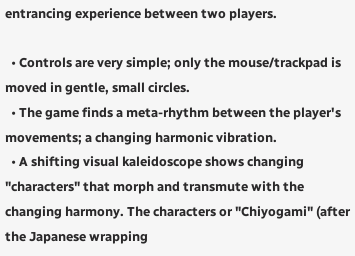entrancing experience between two players.

  • Controls are very simple; only the mouse/trackpad is moved in gentle, small circles.
  • The game finds a meta-rhythm between the player's movements; a changing harmonic vibration.
  • A shifting visual kaleidoscope shows changing "characters" that morph and transmute with the changing harmony. The characters or "Chiyogami" (after the Japanese wrapping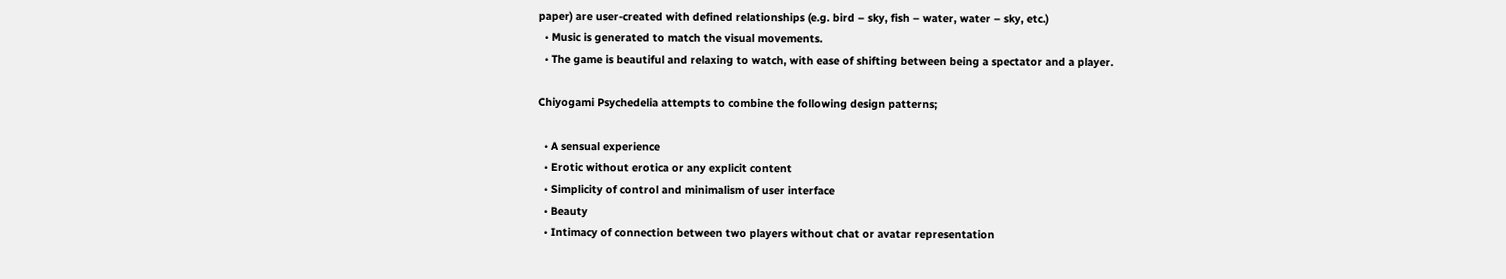paper) are user-created with defined relationships (e.g. bird – sky, fish – water, water – sky, etc.)
  • Music is generated to match the visual movements.
  • The game is beautiful and relaxing to watch, with ease of shifting between being a spectator and a player.

Chiyogami Psychedelia attempts to combine the following design patterns;

  • A sensual experience
  • Erotic without erotica or any explicit content
  • Simplicity of control and minimalism of user interface
  • Beauty
  • Intimacy of connection between two players without chat or avatar representation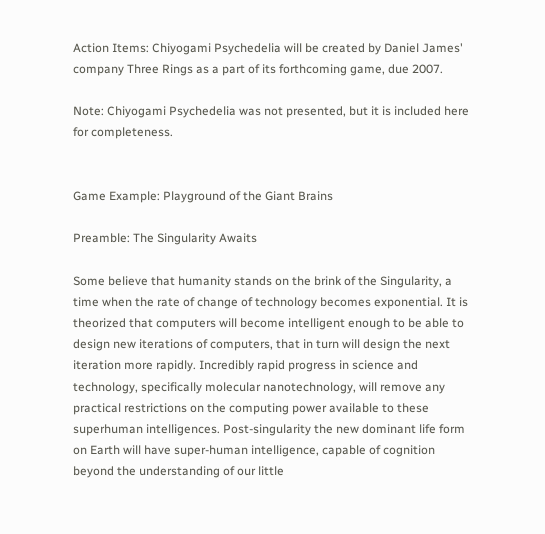Action Items: Chiyogami Psychedelia will be created by Daniel James' company Three Rings as a part of its forthcoming game, due 2007.

Note: Chiyogami Psychedelia was not presented, but it is included here for completeness.


Game Example: Playground of the Giant Brains

Preamble: The Singularity Awaits

Some believe that humanity stands on the brink of the Singularity, a time when the rate of change of technology becomes exponential. It is theorized that computers will become intelligent enough to be able to design new iterations of computers, that in turn will design the next iteration more rapidly. Incredibly rapid progress in science and technology, specifically molecular nanotechnology, will remove any practical restrictions on the computing power available to these superhuman intelligences. Post-singularity the new dominant life form on Earth will have super-human intelligence, capable of cognition beyond the understanding of our little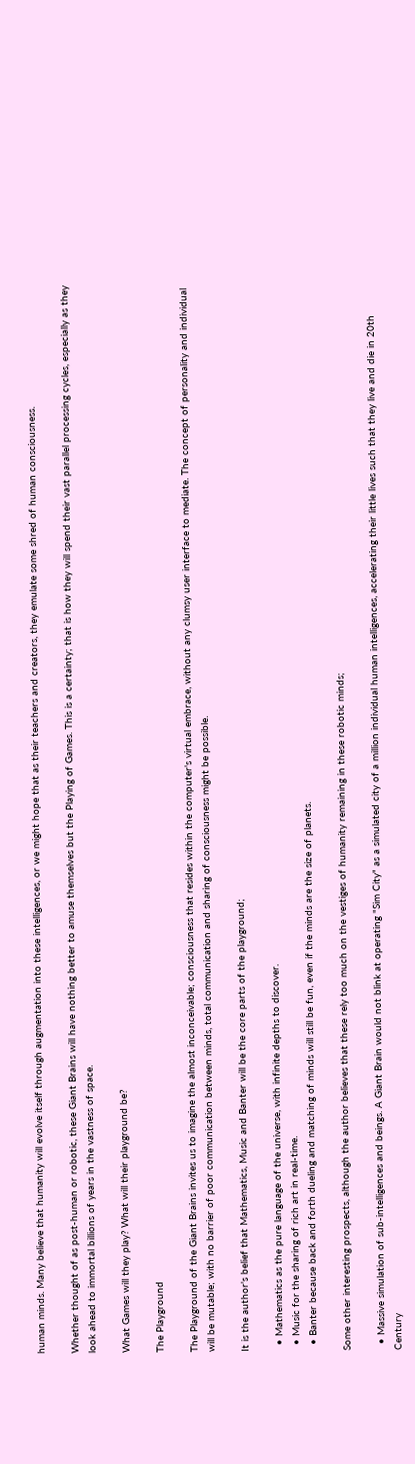human minds. Many believe that humanity will evolve itself through augmentation into these intelligences, or we might hope that as their teachers and creators, they emulate some shred of human consciousness.

Whether thought of as post-human or robotic, these Giant Brains will have nothing better to amuse themselves but the Playing of Games. This is a certainty; that is how they will spend their vast parallel processing cycles, especially as they look ahead to immortal billions of years in the vastness of space.

What Games will they play? What will their playground be?

The Playground

The Playground of the Giant Brains invites us to imagine the almost inconceivable; consciousness that resides within the computer's virtual embrace, without any clumsy user interface to mediate. The concept of personality and individual will be mutable; with no barrier of poor communication between minds, total communication and sharing of consciousness might be possible.

It is the author's belief that Mathematics, Music and Banter will be the core parts of the playground;

  • Mathematics as the pure language of the universe, with infinite depths to discover.
  • Music for the sharing of rich art in real-time.
  • Banter because back and forth dueling and matching of minds will still be fun, even if the minds are the size of planets.

Some other interesting prospects, although the author believes that these rely too much on the vestiges of humanity remaining in these robotic minds;

  • Massive simulation of sub-intelligences and beings. A Giant Brain would not blink at operating "Sim City" as a simulated city of a million individual human intelligences, accelerating their little lives such that they live and die in 20th Century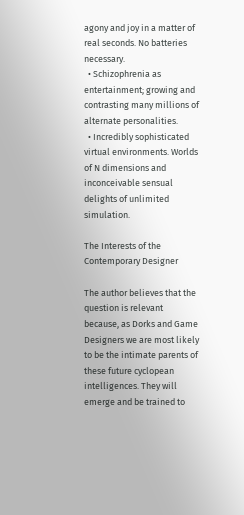agony and joy in a matter of real seconds. No batteries necessary.
  • Schizophrenia as entertainment; growing and contrasting many millions of alternate personalities.
  • Incredibly sophisticated virtual environments. Worlds of N dimensions and inconceivable sensual delights of unlimited simulation.

The Interests of the Contemporary Designer

The author believes that the question is relevant because, as Dorks and Game Designers we are most likely to be the intimate parents of these future cyclopean intelligences. They will emerge and be trained to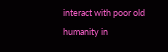interact with poor old humanity in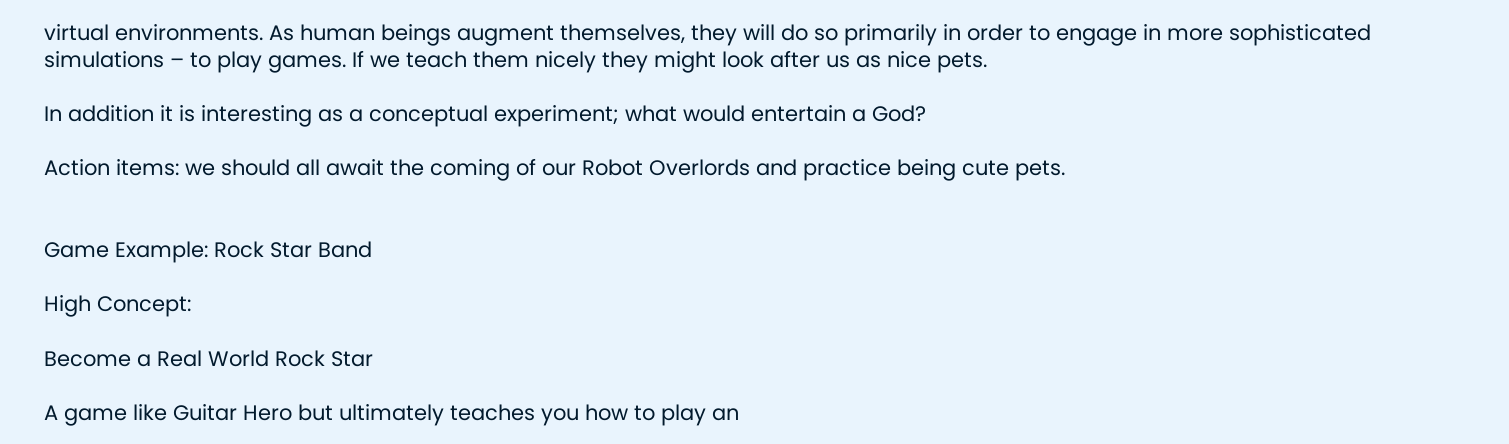virtual environments. As human beings augment themselves, they will do so primarily in order to engage in more sophisticated simulations – to play games. If we teach them nicely they might look after us as nice pets.

In addition it is interesting as a conceptual experiment; what would entertain a God?

Action items: we should all await the coming of our Robot Overlords and practice being cute pets.


Game Example: Rock Star Band

High Concept:

Become a Real World Rock Star

A game like Guitar Hero but ultimately teaches you how to play an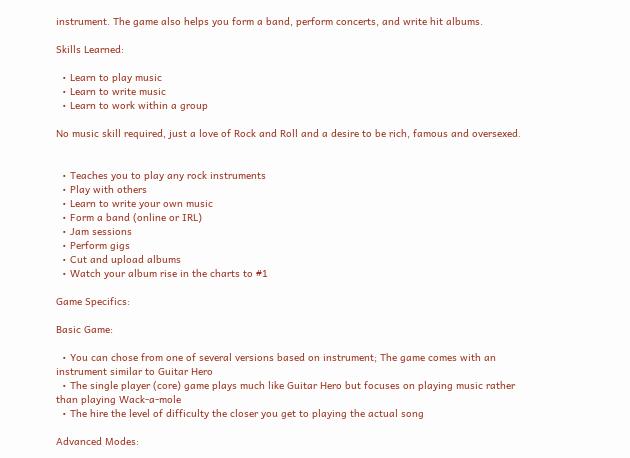instrument. The game also helps you form a band, perform concerts, and write hit albums.

Skills Learned:

  • Learn to play music
  • Learn to write music
  • Learn to work within a group

No music skill required, just a love of Rock and Roll and a desire to be rich, famous and oversexed.


  • Teaches you to play any rock instruments
  • Play with others
  • Learn to write your own music
  • Form a band (online or IRL)
  • Jam sessions
  • Perform gigs
  • Cut and upload albums
  • Watch your album rise in the charts to #1

Game Specifics:

Basic Game:

  • You can chose from one of several versions based on instrument; The game comes with an instrument similar to Guitar Hero
  • The single player (core) game plays much like Guitar Hero but focuses on playing music rather than playing Wack-a-mole
  • The hire the level of difficulty the closer you get to playing the actual song

Advanced Modes: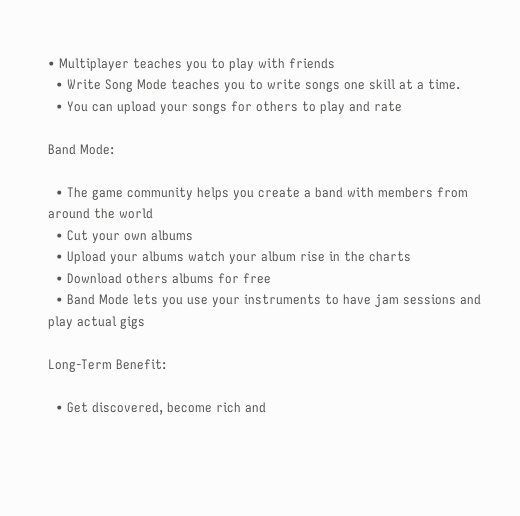• Multiplayer teaches you to play with friends
  • Write Song Mode teaches you to write songs one skill at a time.
  • You can upload your songs for others to play and rate

Band Mode:

  • The game community helps you create a band with members from around the world
  • Cut your own albums
  • Upload your albums watch your album rise in the charts
  • Download others albums for free
  • Band Mode lets you use your instruments to have jam sessions and play actual gigs

Long-Term Benefit:

  • Get discovered, become rich and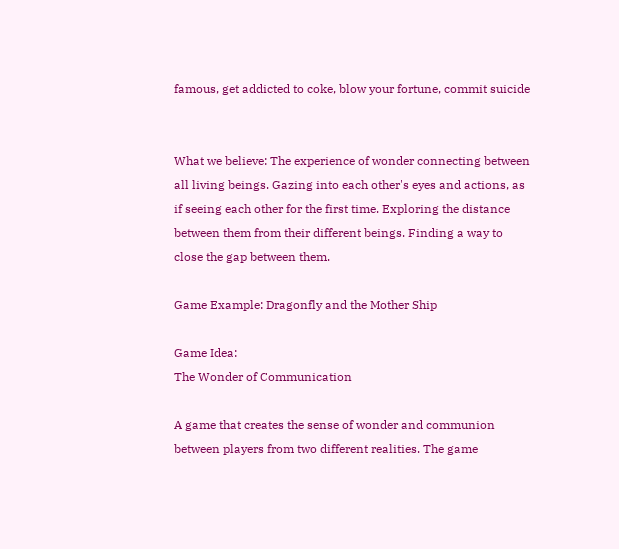famous, get addicted to coke, blow your fortune, commit suicide


What we believe: The experience of wonder connecting between all living beings. Gazing into each other's eyes and actions, as if seeing each other for the first time. Exploring the distance between them from their different beings. Finding a way to close the gap between them.

Game Example: Dragonfly and the Mother Ship

Game Idea:
The Wonder of Communication

A game that creates the sense of wonder and communion between players from two different realities. The game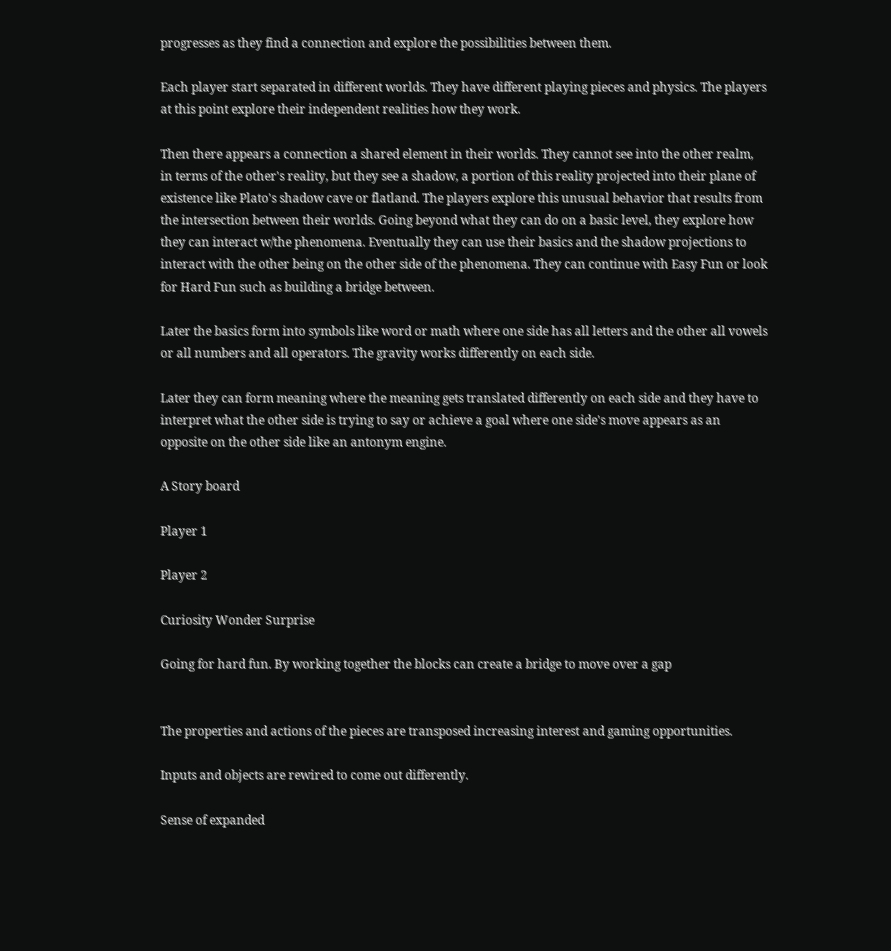progresses as they find a connection and explore the possibilities between them.

Each player start separated in different worlds. They have different playing pieces and physics. The players at this point explore their independent realities how they work.

Then there appears a connection a shared element in their worlds. They cannot see into the other realm, in terms of the other's reality, but they see a shadow, a portion of this reality projected into their plane of existence like Plato's shadow cave or flatland. The players explore this unusual behavior that results from the intersection between their worlds. Going beyond what they can do on a basic level, they explore how they can interact w/the phenomena. Eventually they can use their basics and the shadow projections to interact with the other being on the other side of the phenomena. They can continue with Easy Fun or look for Hard Fun such as building a bridge between.

Later the basics form into symbols like word or math where one side has all letters and the other all vowels or all numbers and all operators. The gravity works differently on each side.

Later they can form meaning where the meaning gets translated differently on each side and they have to interpret what the other side is trying to say or achieve a goal where one side's move appears as an opposite on the other side like an antonym engine.

A Story board

Player 1

Player 2

Curiosity Wonder Surprise

Going for hard fun. By working together the blocks can create a bridge to move over a gap


The properties and actions of the pieces are transposed increasing interest and gaming opportunities.

Inputs and objects are rewired to come out differently.

Sense of expanded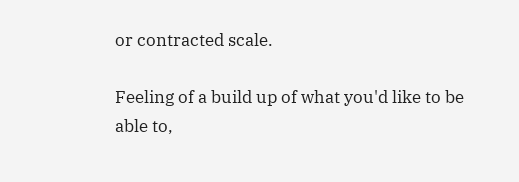or contracted scale.

Feeling of a build up of what you'd like to be able to,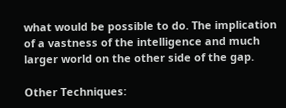what would be possible to do. The implication of a vastness of the intelligence and much larger world on the other side of the gap.

Other Techniques: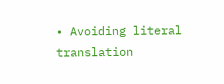• Avoiding literal translation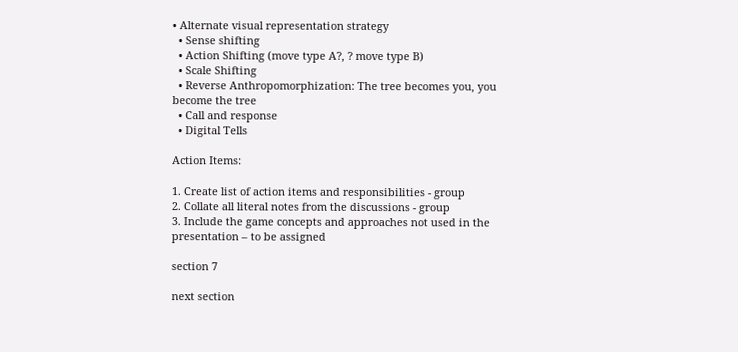• Alternate visual representation strategy
  • Sense shifting
  • Action Shifting (move type A?, ? move type B)
  • Scale Shifting
  • Reverse Anthropomorphization: The tree becomes you, you become the tree
  • Call and response
  • Digital Tells

Action Items:

1. Create list of action items and responsibilities - group
2. Collate all literal notes from the discussions - group
3. Include the game concepts and approaches not used in the presentation – to be assigned

section 7

next section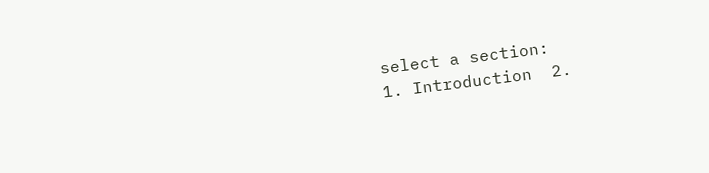select a section:
1. Introduction  2.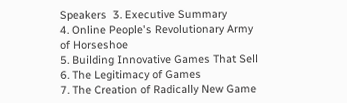Speakers  3. Executive Summary
4. Online People's Revolutionary Army of Horseshoe
5. Building Innovative Games That Sell
6. The Legitimacy of Games
7. The Creation of Radically New Game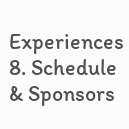Experiences
8. Schedule & Sponsors